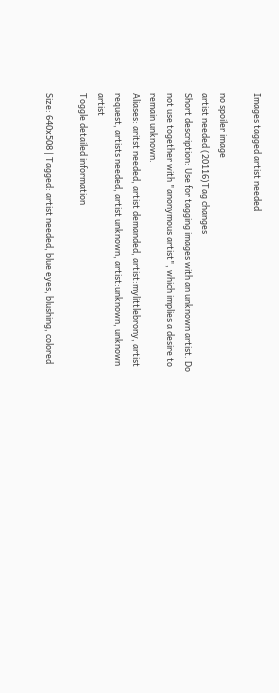Images tagged artist needed

no spoiler image
artist needed (20116)Tag changes
Short description: Use for tagging images with an unknown artist. Do not use together with "anonymous artist", which implies a desire to remain unknown.
Aliases: aritst needed, artist demanded, artist:mylittlebrony, artist request, artists needed, artist unknown, artist:unknown, unknown artist
Toggle detailed information

Size: 640x508 | Tagged: artist needed, blue eyes, blushing, colored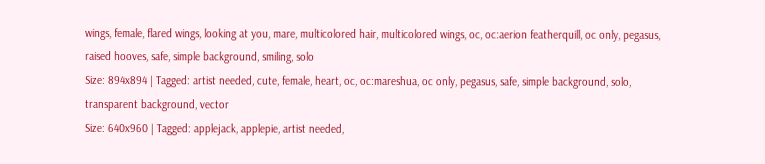wings, female, flared wings, looking at you, mare, multicolored hair, multicolored wings, oc, oc:aerion featherquill, oc only, pegasus, raised hooves, safe, simple background, smiling, solo
Size: 894x894 | Tagged: artist needed, cute, female, heart, oc, oc:mareshua, oc only, pegasus, safe, simple background, solo, transparent background, vector
Size: 640x960 | Tagged: applejack, applepie, artist needed,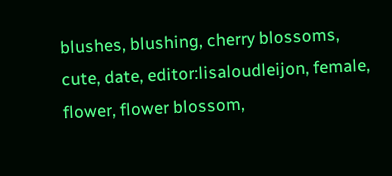blushes, blushing, cherry blossoms, cute, date, editor:lisaloudleijon, female, flower, flower blossom,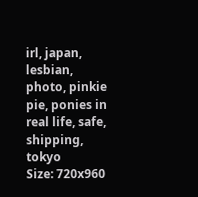irl, japan, lesbian, photo, pinkie pie, ponies in real life, safe, shipping, tokyo
Size: 720x960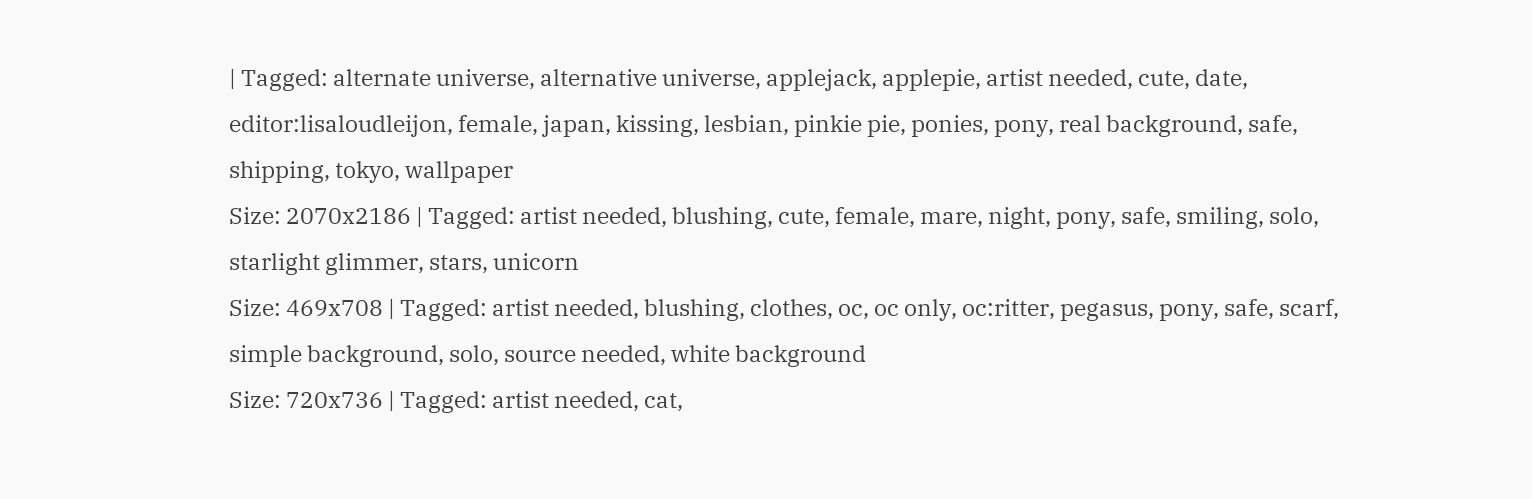| Tagged: alternate universe, alternative universe, applejack, applepie, artist needed, cute, date, editor:lisaloudleijon, female, japan, kissing, lesbian, pinkie pie, ponies, pony, real background, safe, shipping, tokyo, wallpaper
Size: 2070x2186 | Tagged: artist needed, blushing, cute, female, mare, night, pony, safe, smiling, solo, starlight glimmer, stars, unicorn
Size: 469x708 | Tagged: artist needed, blushing, clothes, oc, oc only, oc:ritter, pegasus, pony, safe, scarf, simple background, solo, source needed, white background
Size: 720x736 | Tagged: artist needed, cat,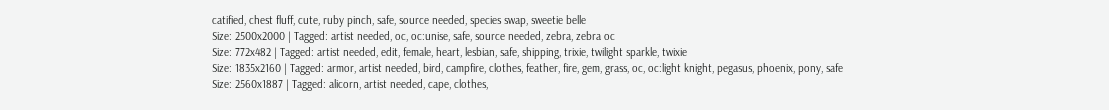catified, chest fluff, cute, ruby pinch, safe, source needed, species swap, sweetie belle
Size: 2500x2000 | Tagged: artist needed, oc, oc:unise, safe, source needed, zebra, zebra oc
Size: 772x482 | Tagged: artist needed, edit, female, heart, lesbian, safe, shipping, trixie, twilight sparkle, twixie
Size: 1835x2160 | Tagged: armor, artist needed, bird, campfire, clothes, feather, fire, gem, grass, oc, oc:light knight, pegasus, phoenix, pony, safe
Size: 2560x1887 | Tagged: alicorn, artist needed, cape, clothes,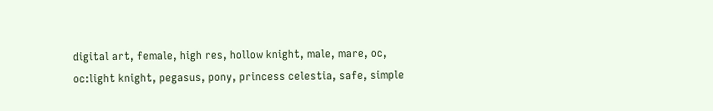digital art, female, high res, hollow knight, male, mare, oc, oc:light knight, pegasus, pony, princess celestia, safe, simple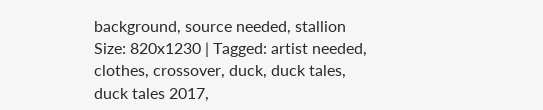background, source needed, stallion
Size: 820x1230 | Tagged: artist needed, clothes, crossover, duck, duck tales, duck tales 2017,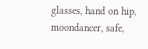glasses, hand on hip, moondancer, safe,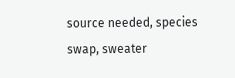source needed, species swap, sweater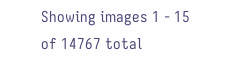Showing images 1 - 15 of 14767 total